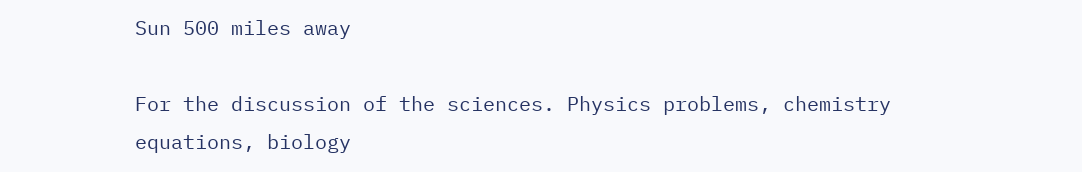Sun 500 miles away

For the discussion of the sciences. Physics problems, chemistry equations, biology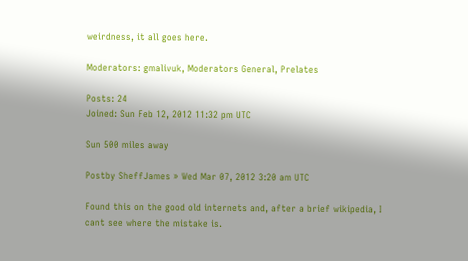weirdness, it all goes here.

Moderators: gmalivuk, Moderators General, Prelates

Posts: 24
Joined: Sun Feb 12, 2012 11:32 pm UTC

Sun 500 miles away

Postby SheffJames » Wed Mar 07, 2012 3:20 am UTC

Found this on the good old internets and, after a brief wikipedia, I cant see where the mistake is.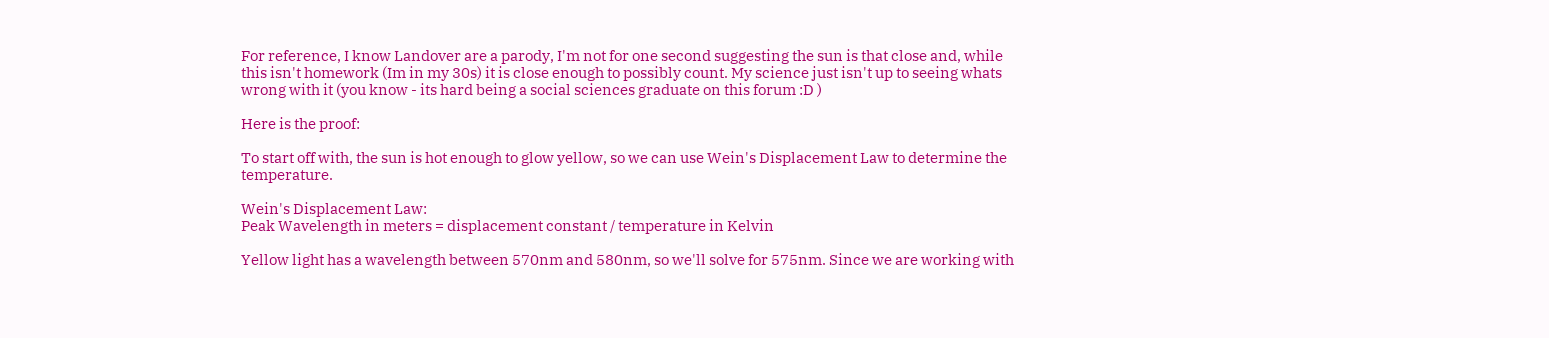For reference, I know Landover are a parody, I'm not for one second suggesting the sun is that close and, while this isn't homework (Im in my 30s) it is close enough to possibly count. My science just isn't up to seeing whats wrong with it (you know - its hard being a social sciences graduate on this forum :D )

Here is the proof:

To start off with, the sun is hot enough to glow yellow, so we can use Wein's Displacement Law to determine the temperature.

Wein's Displacement Law:
Peak Wavelength in meters = displacement constant / temperature in Kelvin

Yellow light has a wavelength between 570nm and 580nm, so we'll solve for 575nm. Since we are working with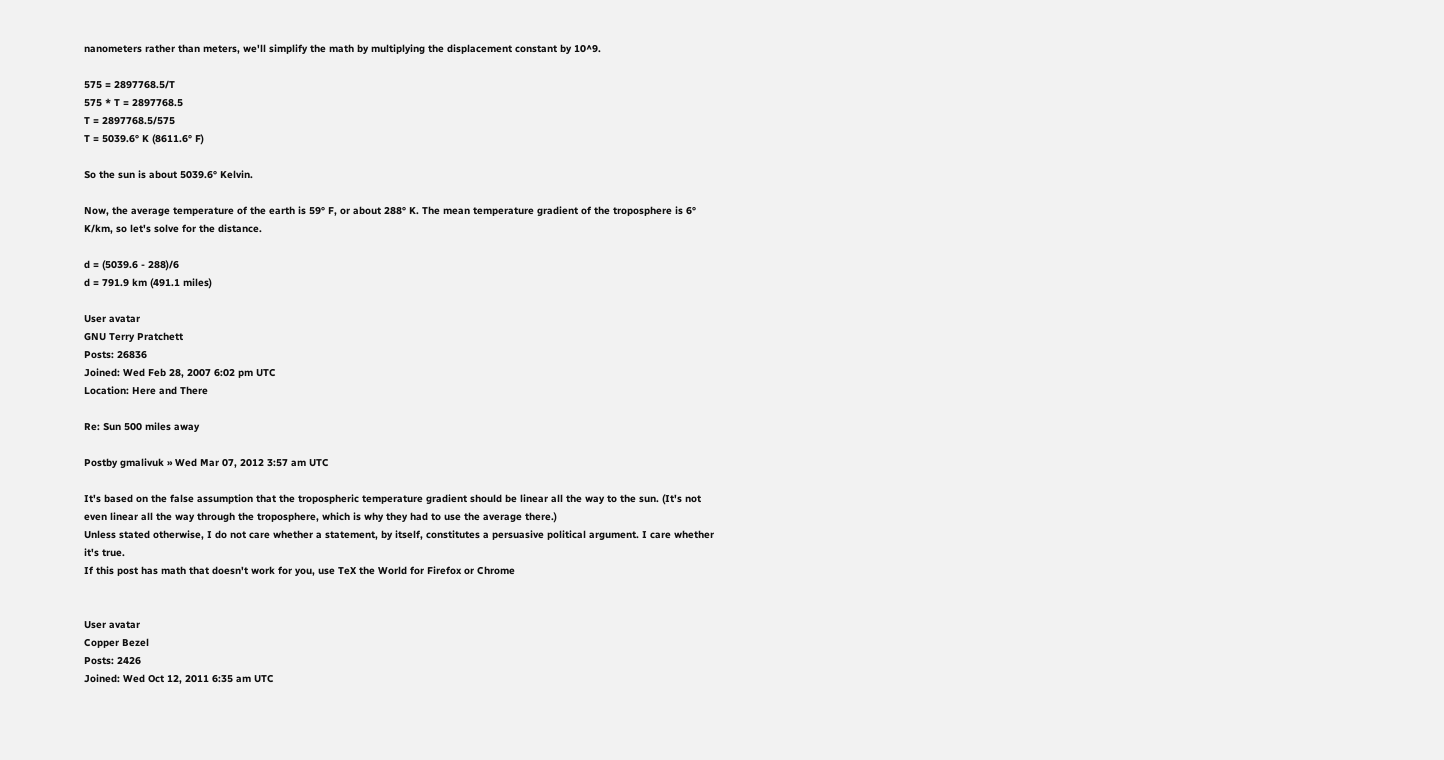nanometers rather than meters, we'll simplify the math by multiplying the displacement constant by 10^9.

575 = 2897768.5/T
575 * T = 2897768.5
T = 2897768.5/575
T = 5039.6° K (8611.6° F)

So the sun is about 5039.6° Kelvin.

Now, the average temperature of the earth is 59° F, or about 288° K. The mean temperature gradient of the troposphere is 6° K/km, so let's solve for the distance.

d = (5039.6 - 288)/6
d = 791.9 km (491.1 miles)

User avatar
GNU Terry Pratchett
Posts: 26836
Joined: Wed Feb 28, 2007 6:02 pm UTC
Location: Here and There

Re: Sun 500 miles away

Postby gmalivuk » Wed Mar 07, 2012 3:57 am UTC

It's based on the false assumption that the tropospheric temperature gradient should be linear all the way to the sun. (It's not even linear all the way through the troposphere, which is why they had to use the average there.)
Unless stated otherwise, I do not care whether a statement, by itself, constitutes a persuasive political argument. I care whether it's true.
If this post has math that doesn't work for you, use TeX the World for Firefox or Chrome


User avatar
Copper Bezel
Posts: 2426
Joined: Wed Oct 12, 2011 6:35 am UTC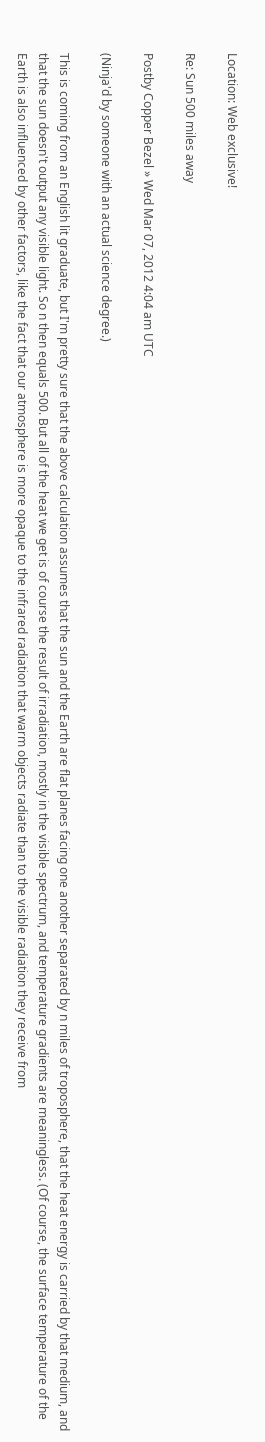Location: Web exclusive!

Re: Sun 500 miles away

Postby Copper Bezel » Wed Mar 07, 2012 4:04 am UTC

(Ninja'd by someone with an actual science degree.)

This is coming from an English lit graduate, but I'm pretty sure that the above calculation assumes that the sun and the Earth are flat planes facing one another separated by n miles of troposphere, that the heat energy is carried by that medium, and that the sun doesn't output any visible light. So n then equals 500. But all of the heat we get is of course the result of irradiation, mostly in the visible spectrum, and temperature gradients are meaningless. (Of course, the surface temperature of the Earth is also influenced by other factors, like the fact that our atmosphere is more opaque to the infrared radiation that warm objects radiate than to the visible radiation they receive from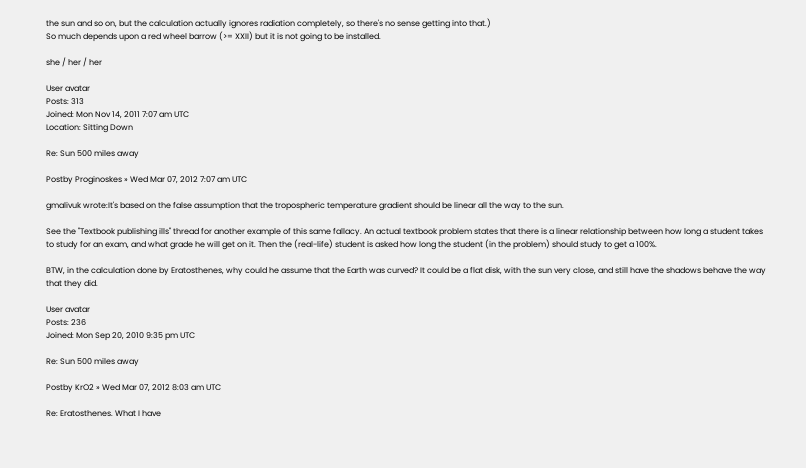the sun and so on, but the calculation actually ignores radiation completely, so there's no sense getting into that.)
So much depends upon a red wheel barrow (>= XXII) but it is not going to be installed.

she / her / her

User avatar
Posts: 313
Joined: Mon Nov 14, 2011 7:07 am UTC
Location: Sitting Down

Re: Sun 500 miles away

Postby Proginoskes » Wed Mar 07, 2012 7:07 am UTC

gmalivuk wrote:It's based on the false assumption that the tropospheric temperature gradient should be linear all the way to the sun.

See the "Textbook publishing ills" thread for another example of this same fallacy. An actual textbook problem states that there is a linear relationship between how long a student takes to study for an exam, and what grade he will get on it. Then the (real-life) student is asked how long the student (in the problem) should study to get a 100%.

BTW, in the calculation done by Eratosthenes, why could he assume that the Earth was curved? It could be a flat disk, with the sun very close, and still have the shadows behave the way that they did.

User avatar
Posts: 236
Joined: Mon Sep 20, 2010 9:35 pm UTC

Re: Sun 500 miles away

Postby KrO2 » Wed Mar 07, 2012 8:03 am UTC

Re: Eratosthenes. What I have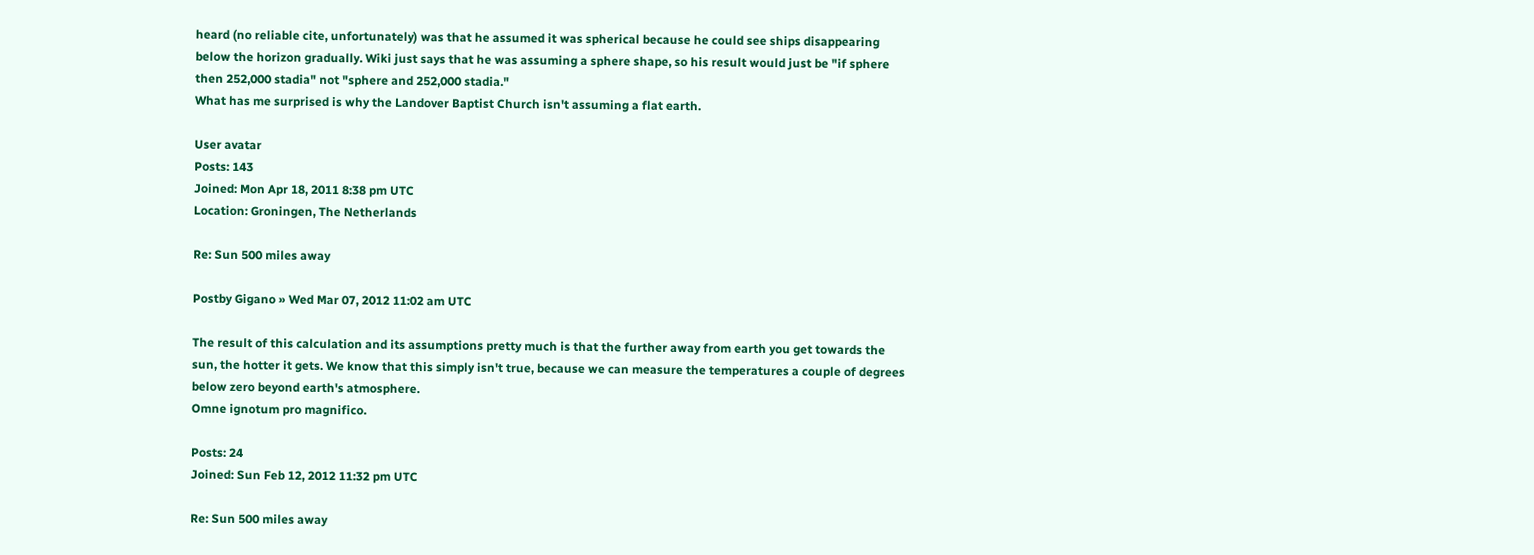heard (no reliable cite, unfortunately) was that he assumed it was spherical because he could see ships disappearing below the horizon gradually. Wiki just says that he was assuming a sphere shape, so his result would just be "if sphere then 252,000 stadia" not "sphere and 252,000 stadia."
What has me surprised is why the Landover Baptist Church isn't assuming a flat earth.

User avatar
Posts: 143
Joined: Mon Apr 18, 2011 8:38 pm UTC
Location: Groningen, The Netherlands

Re: Sun 500 miles away

Postby Gigano » Wed Mar 07, 2012 11:02 am UTC

The result of this calculation and its assumptions pretty much is that the further away from earth you get towards the sun, the hotter it gets. We know that this simply isn't true, because we can measure the temperatures a couple of degrees below zero beyond earth's atmosphere.
Omne ignotum pro magnifico.

Posts: 24
Joined: Sun Feb 12, 2012 11:32 pm UTC

Re: Sun 500 miles away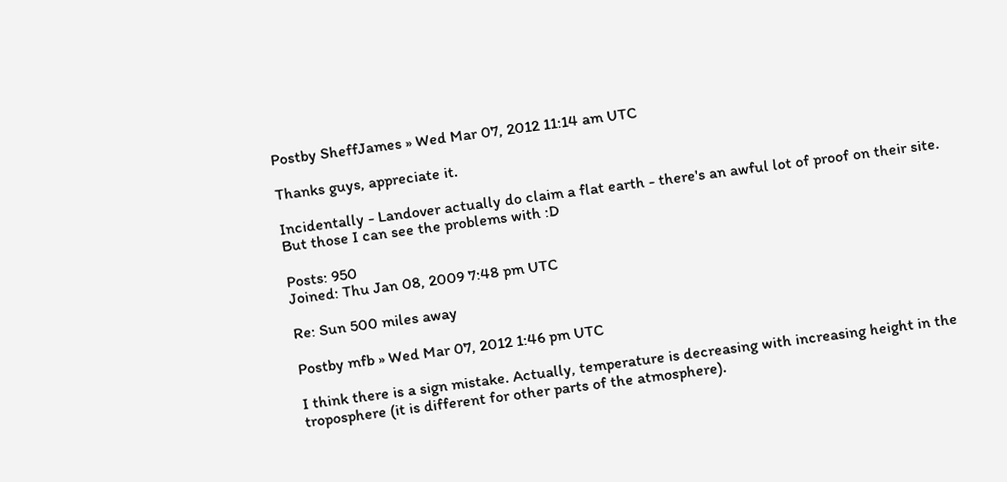Postby SheffJames » Wed Mar 07, 2012 11:14 am UTC

Thanks guys, appreciate it.

Incidentally - Landover actually do claim a flat earth - there's an awful lot of proof on their site. But those I can see the problems with :D

Posts: 950
Joined: Thu Jan 08, 2009 7:48 pm UTC

Re: Sun 500 miles away

Postby mfb » Wed Mar 07, 2012 1:46 pm UTC

I think there is a sign mistake. Actually, temperature is decreasing with increasing height in the troposphere (it is different for other parts of the atmosphere).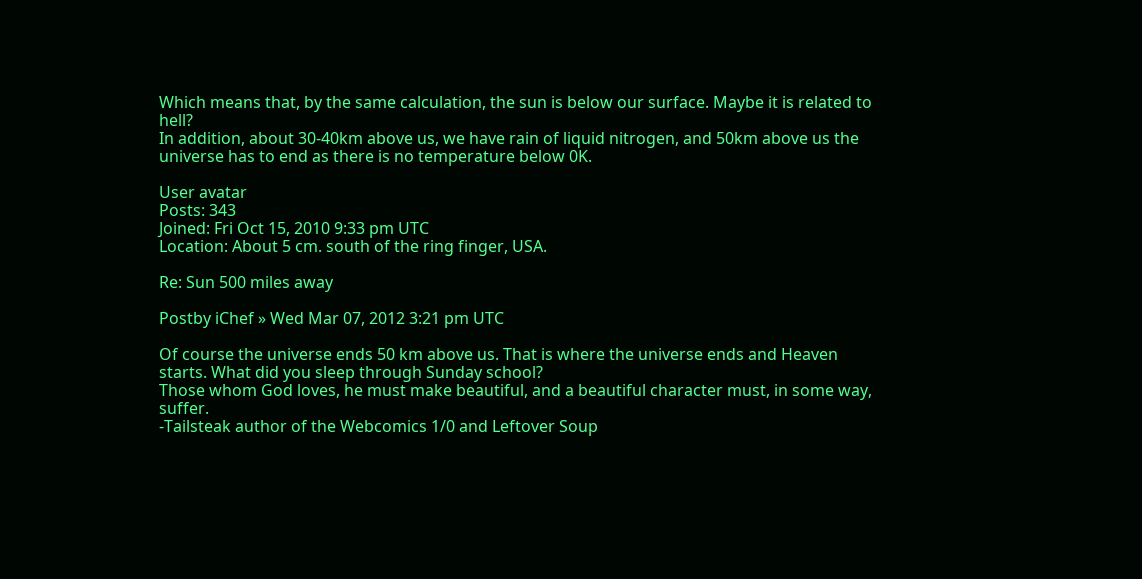Which means that, by the same calculation, the sun is below our surface. Maybe it is related to hell?
In addition, about 30-40km above us, we have rain of liquid nitrogen, and 50km above us the universe has to end as there is no temperature below 0K.

User avatar
Posts: 343
Joined: Fri Oct 15, 2010 9:33 pm UTC
Location: About 5 cm. south of the ring finger, USA.

Re: Sun 500 miles away

Postby iChef » Wed Mar 07, 2012 3:21 pm UTC

Of course the universe ends 50 km above us. That is where the universe ends and Heaven starts. What did you sleep through Sunday school?
Those whom God loves, he must make beautiful, and a beautiful character must, in some way, suffer.
-Tailsteak author of the Webcomics 1/0 and Leftover Soup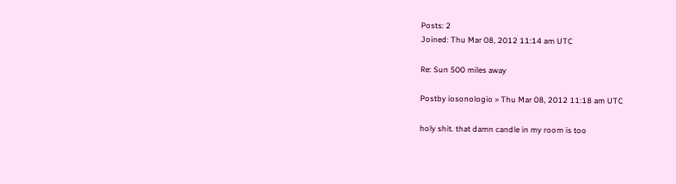Posts: 2
Joined: Thu Mar 08, 2012 11:14 am UTC

Re: Sun 500 miles away

Postby iosonologio » Thu Mar 08, 2012 11:18 am UTC

holy shit. that damn candle in my room is too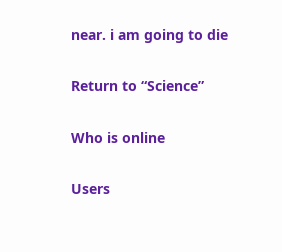near. i am going to die

Return to “Science”

Who is online

Users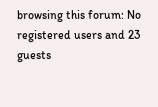browsing this forum: No registered users and 23 guests